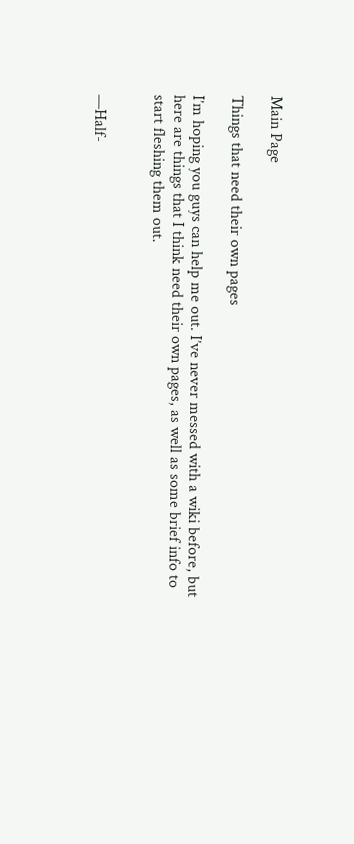Main Page

Things that need their own pages

I’m hoping you guys can help me out. I’ve never messed with a wiki before, but here are things that I think need their own pages, as well as some brief info to start fleshing them out.


—Half-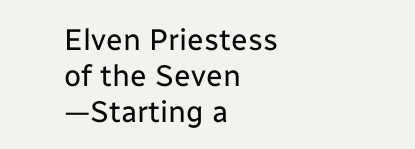Elven Priestess of the Seven
—Starting a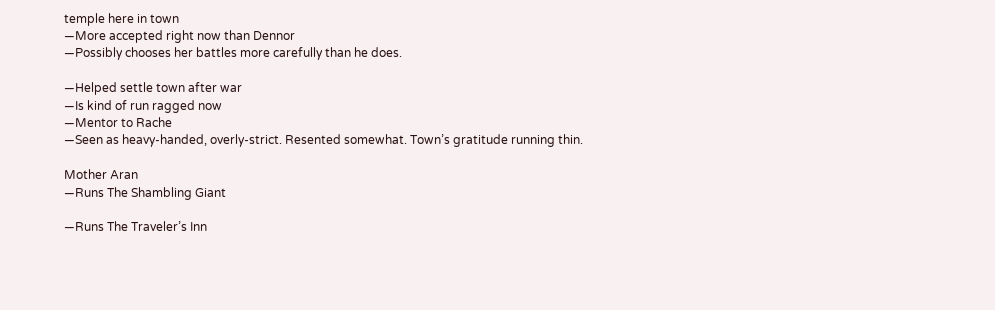temple here in town
—More accepted right now than Dennor
—Possibly chooses her battles more carefully than he does.

—Helped settle town after war
—Is kind of run ragged now
—Mentor to Rache
—Seen as heavy-handed, overly-strict. Resented somewhat. Town’s gratitude running thin.

Mother Aran
—Runs The Shambling Giant

—Runs The Traveler’s Inn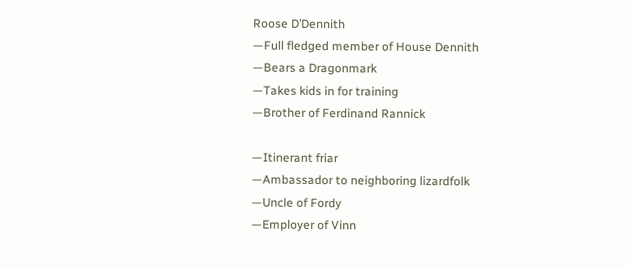Roose D’Dennith
—Full fledged member of House Dennith
—Bears a Dragonmark
—Takes kids in for training
—Brother of Ferdinand Rannick

—Itinerant friar
—Ambassador to neighboring lizardfolk
—Uncle of Fordy
—Employer of Vinn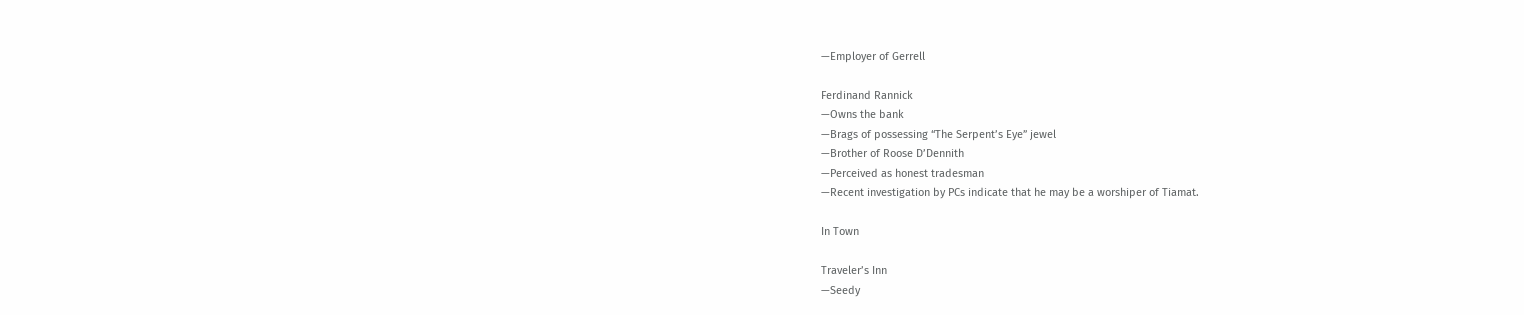—Employer of Gerrell

Ferdinand Rannick
—Owns the bank
—Brags of possessing “The Serpent’s Eye” jewel
—Brother of Roose D’Dennith
—Perceived as honest tradesman
—Recent investigation by PCs indicate that he may be a worshiper of Tiamat.

In Town

Traveler’s Inn
—Seedy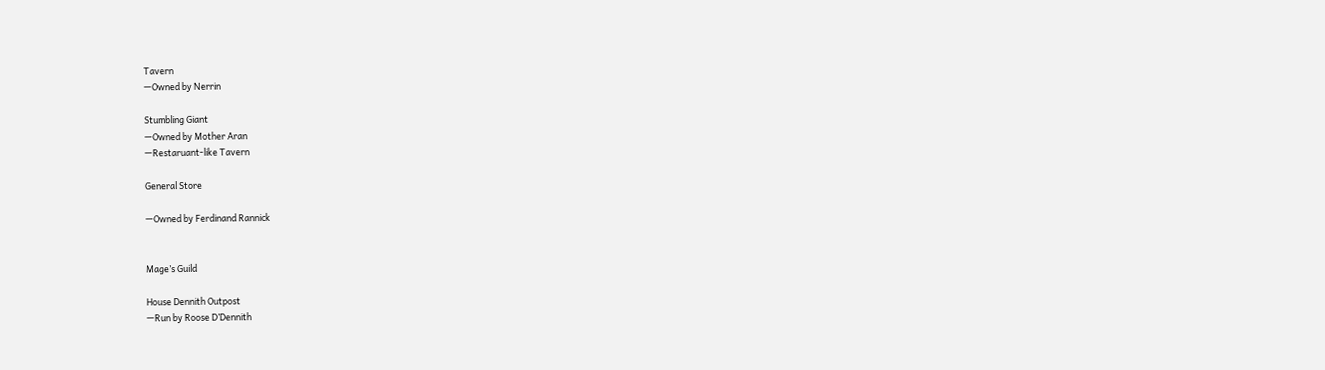Tavern
—Owned by Nerrin

Stumbling Giant
—Owned by Mother Aran
—Restaruant-like Tavern

General Store

—Owned by Ferdinand Rannick


Mage’s Guild

House Dennith Outpost
—Run by Roose D’Dennith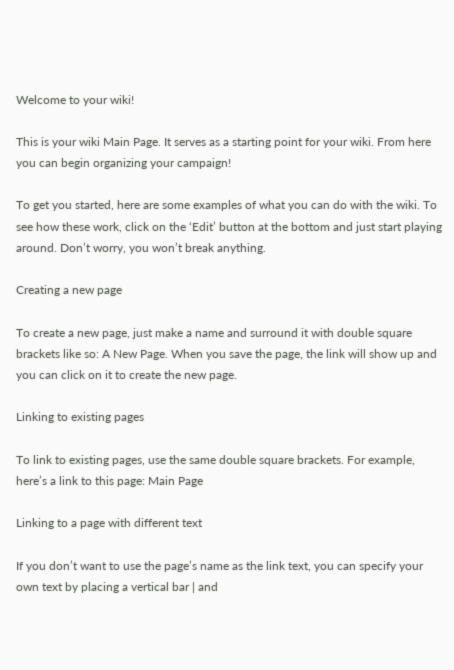Welcome to your wiki!

This is your wiki Main Page. It serves as a starting point for your wiki. From here you can begin organizing your campaign!

To get you started, here are some examples of what you can do with the wiki. To see how these work, click on the ‘Edit’ button at the bottom and just start playing around. Don’t worry, you won’t break anything.

Creating a new page

To create a new page, just make a name and surround it with double square brackets like so: A New Page. When you save the page, the link will show up and you can click on it to create the new page.

Linking to existing pages

To link to existing pages, use the same double square brackets. For example, here’s a link to this page: Main Page

Linking to a page with different text

If you don’t want to use the page’s name as the link text, you can specify your own text by placing a vertical bar | and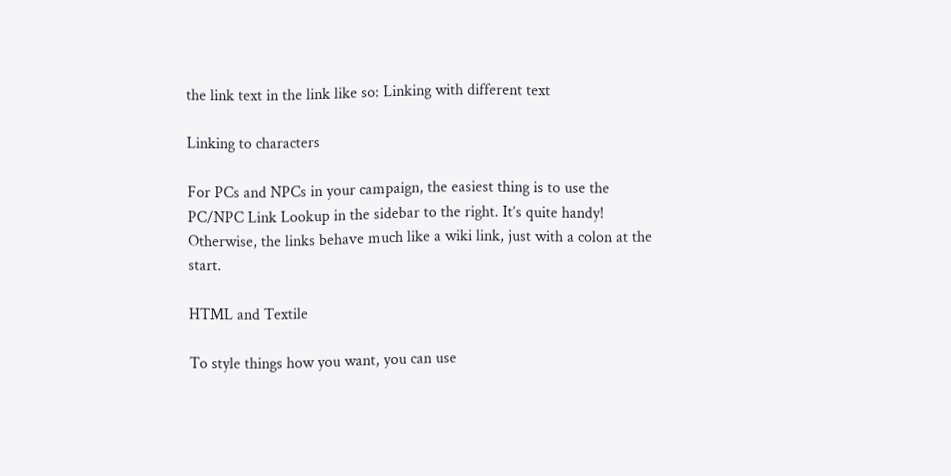the link text in the link like so: Linking with different text

Linking to characters

For PCs and NPCs in your campaign, the easiest thing is to use the PC/NPC Link Lookup in the sidebar to the right. It’s quite handy! Otherwise, the links behave much like a wiki link, just with a colon at the start.

HTML and Textile

To style things how you want, you can use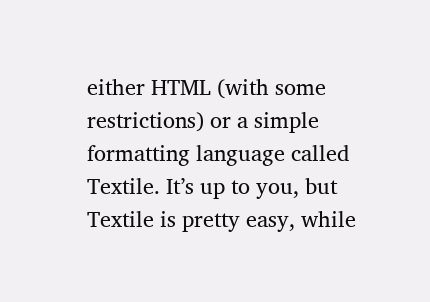either HTML (with some restrictions) or a simple formatting language called Textile. It’s up to you, but Textile is pretty easy, while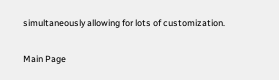simultaneously allowing for lots of customization.

Main Page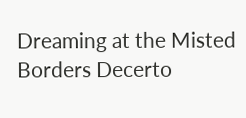Dreaming at the Misted Borders Decerto